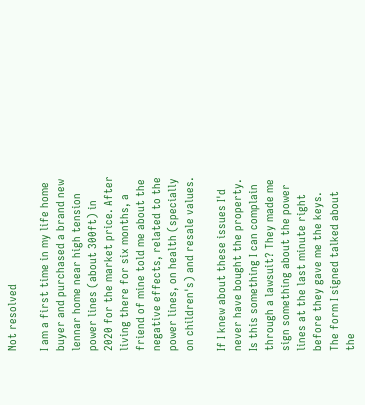Not resolved

I am a first time in my life home buyer and purchased a brand new lennar home near high tension power lines (about 300ft) in 2020 for the market price. After living there for six months, a friend of mine told me about the negative effects, related to the power lines, on health (specially on children's) and resale values.

If I knew about these issues I'd never have bought the property. Is this something I can complain through a lawsuit? They made me sign something about the power lines at the last minute right before they gave me the keys. The form I signed talked about the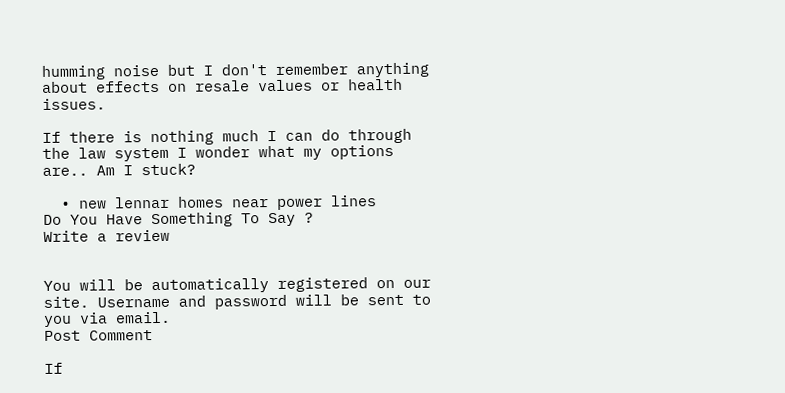humming noise but I don't remember anything about effects on resale values or health issues.

If there is nothing much I can do through the law system I wonder what my options are.. Am I stuck?

  • new lennar homes near power lines
Do You Have Something To Say ?
Write a review


You will be automatically registered on our site. Username and password will be sent to you via email.
Post Comment

If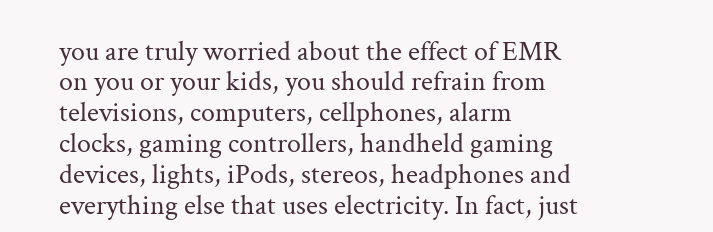you are truly worried about the effect of EMR on you or your kids, you should refrain from televisions, computers, cellphones, alarm clocks, gaming controllers, handheld gaming devices, lights, iPods, stereos, headphones and everything else that uses electricity. In fact, just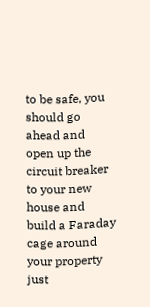to be safe, you should go ahead and open up the circuit breaker to your new house and build a Faraday cage around your property just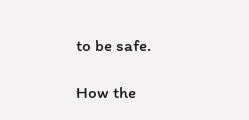to be safe.

How the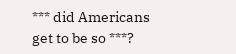*** did Americans get to be so ***?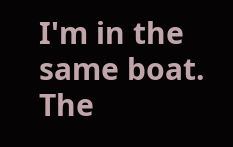I'm in the same boat. The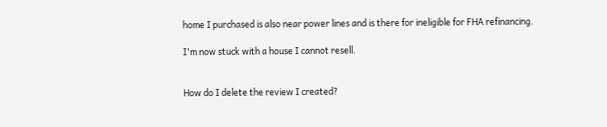home I purchased is also near power lines and is there for ineligible for FHA refinancing.

I'm now stuck with a house I cannot resell.


How do I delete the review I created?